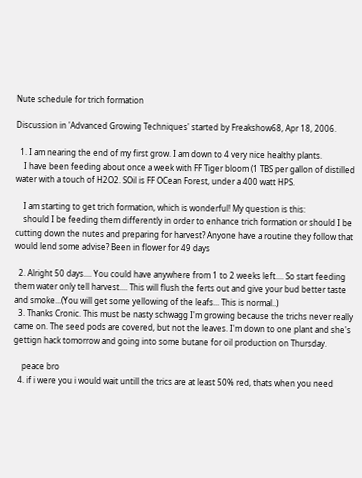Nute schedule for trich formation

Discussion in 'Advanced Growing Techniques' started by Freakshow68, Apr 18, 2006.

  1. I am nearing the end of my first grow. I am down to 4 very nice healthy plants.
    I have been feeding about once a week with FF Tiger bloom (1 TBS per gallon of distilled water with a touch of H2O2. SOil is FF OCean Forest, under a 400 watt HPS.

    I am starting to get trich formation, which is wonderful! My question is this:
    should I be feeding them differently in order to enhance trich formation or should I be cutting down the nutes and preparing for harvest? Anyone have a routine they follow that would lend some advise? Been in flower for 49 days

  2. Alright 50 days.... You could have anywhere from 1 to 2 weeks left.... So start feeding them water only tell harvest.... This will flush the ferts out and give your bud better taste and smoke...(You will get some yellowing of the leafs... This is normal..)
  3. Thanks Cronic. This must be nasty schwagg I'm growing because the trichs never really came on. The seed pods are covered, but not the leaves. I'm down to one plant and she's gettign hack tomorrow and going into some butane for oil production on Thursday.

    peace bro
  4. if i were you i would wait untill the trics are at least 50% red, thats when you need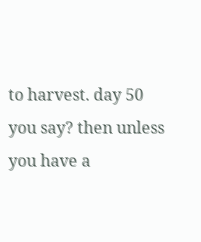to harvest. day 50 you say? then unless you have a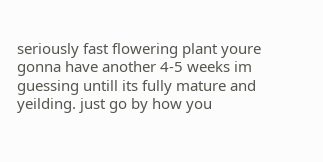seriously fast flowering plant youre gonna have another 4-5 weeks im guessing untill its fully mature and yeilding. just go by how you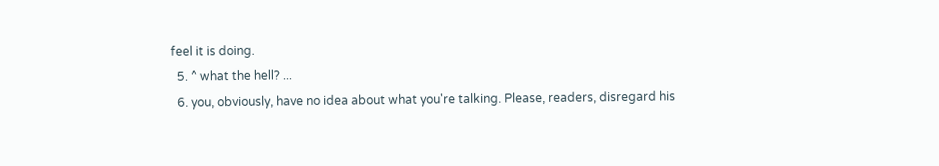feel it is doing.
  5. ^ what the hell? ...
  6. you, obviously, have no idea about what you're talking. Please, readers, disregard his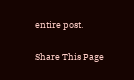entire post.

Share This Page